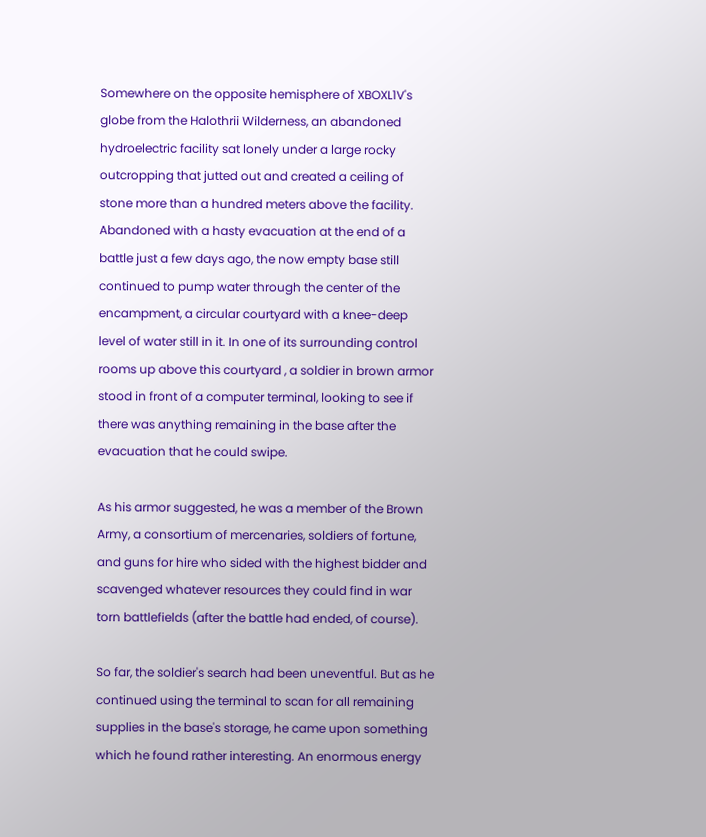Somewhere on the opposite hemisphere of XBOXL1V's globe from the Halothrii Wilderness, an abandoned hydroelectric facility sat lonely under a large rocky outcropping that jutted out and created a ceiling of stone more than a hundred meters above the facility. Abandoned with a hasty evacuation at the end of a battle just a few days ago, the now empty base still continued to pump water through the center of the encampment, a circular courtyard with a knee-deep level of water still in it. In one of its surrounding control rooms up above this courtyard , a soldier in brown armor stood in front of a computer terminal, looking to see if there was anything remaining in the base after the evacuation that he could swipe.

As his armor suggested, he was a member of the Brown Army, a consortium of mercenaries, soldiers of fortune, and guns for hire who sided with the highest bidder and scavenged whatever resources they could find in war torn battlefields (after the battle had ended, of course).

So far, the soldier's search had been uneventful. But as he continued using the terminal to scan for all remaining supplies in the base's storage, he came upon something which he found rather interesting. An enormous energy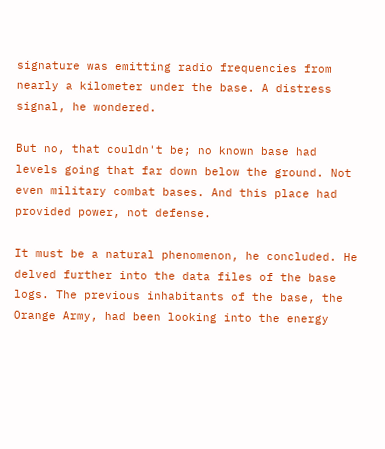signature was emitting radio frequencies from nearly a kilometer under the base. A distress signal, he wondered.

But no, that couldn't be; no known base had levels going that far down below the ground. Not even military combat bases. And this place had provided power, not defense.

It must be a natural phenomenon, he concluded. He delved further into the data files of the base logs. The previous inhabitants of the base, the Orange Army, had been looking into the energy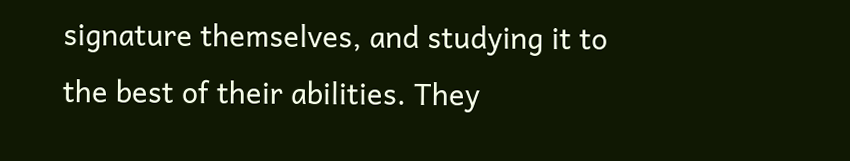signature themselves, and studying it to the best of their abilities. They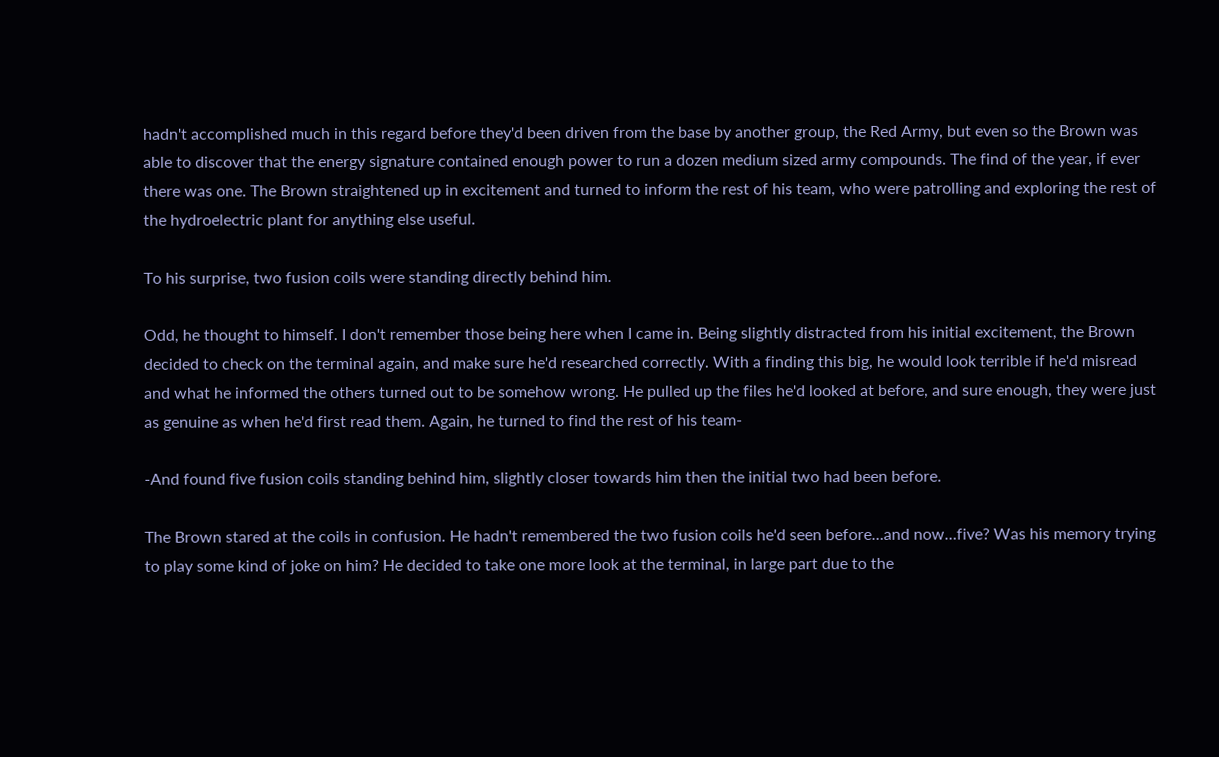hadn't accomplished much in this regard before they'd been driven from the base by another group, the Red Army, but even so the Brown was able to discover that the energy signature contained enough power to run a dozen medium sized army compounds. The find of the year, if ever there was one. The Brown straightened up in excitement and turned to inform the rest of his team, who were patrolling and exploring the rest of the hydroelectric plant for anything else useful.

To his surprise, two fusion coils were standing directly behind him.

Odd, he thought to himself. I don't remember those being here when I came in. Being slightly distracted from his initial excitement, the Brown decided to check on the terminal again, and make sure he'd researched correctly. With a finding this big, he would look terrible if he'd misread and what he informed the others turned out to be somehow wrong. He pulled up the files he'd looked at before, and sure enough, they were just as genuine as when he'd first read them. Again, he turned to find the rest of his team-

-And found five fusion coils standing behind him, slightly closer towards him then the initial two had been before.

The Brown stared at the coils in confusion. He hadn't remembered the two fusion coils he'd seen before…and now…five? Was his memory trying to play some kind of joke on him? He decided to take one more look at the terminal, in large part due to the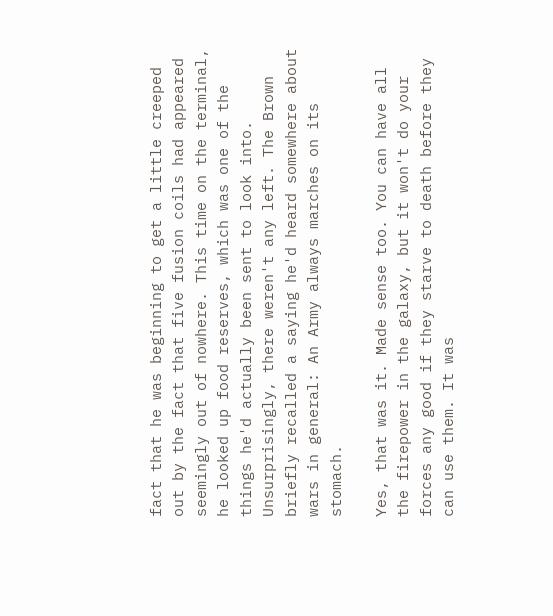fact that he was beginning to get a little creeped out by the fact that five fusion coils had appeared seemingly out of nowhere. This time on the terminal, he looked up food reserves, which was one of the things he'd actually been sent to look into. Unsurprisingly, there weren't any left. The Brown briefly recalled a saying he'd heard somewhere about wars in general: An Army always marches on its stomach.

Yes, that was it. Made sense too. You can have all the firepower in the galaxy, but it won't do your forces any good if they starve to death before they can use them. It was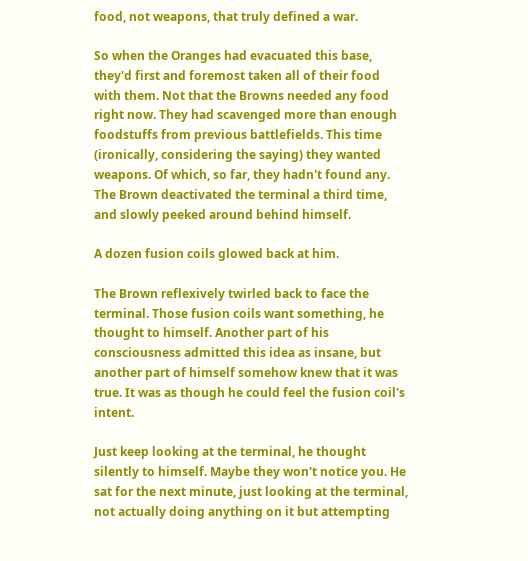food, not weapons, that truly defined a war.

So when the Oranges had evacuated this base, they'd first and foremost taken all of their food with them. Not that the Browns needed any food right now. They had scavenged more than enough foodstuffs from previous battlefields. This time (ironically, considering the saying) they wanted weapons. Of which, so far, they hadn't found any. The Brown deactivated the terminal a third time, and slowly peeked around behind himself.

A dozen fusion coils glowed back at him.

The Brown reflexively twirled back to face the terminal. Those fusion coils want something, he thought to himself. Another part of his consciousness admitted this idea as insane, but another part of himself somehow knew that it was true. It was as though he could feel the fusion coil's intent.

Just keep looking at the terminal, he thought silently to himself. Maybe they won't notice you. He sat for the next minute, just looking at the terminal, not actually doing anything on it but attempting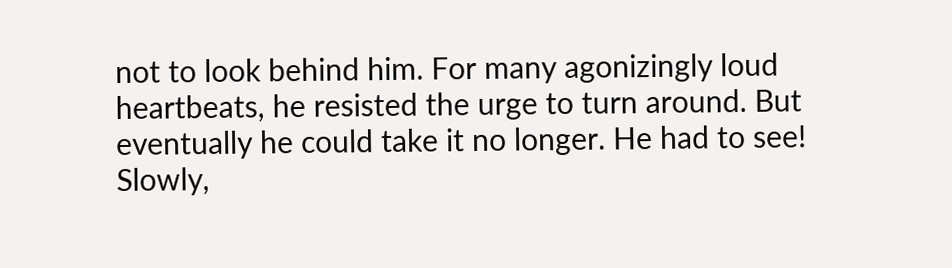not to look behind him. For many agonizingly loud heartbeats, he resisted the urge to turn around. But eventually he could take it no longer. He had to see! Slowly,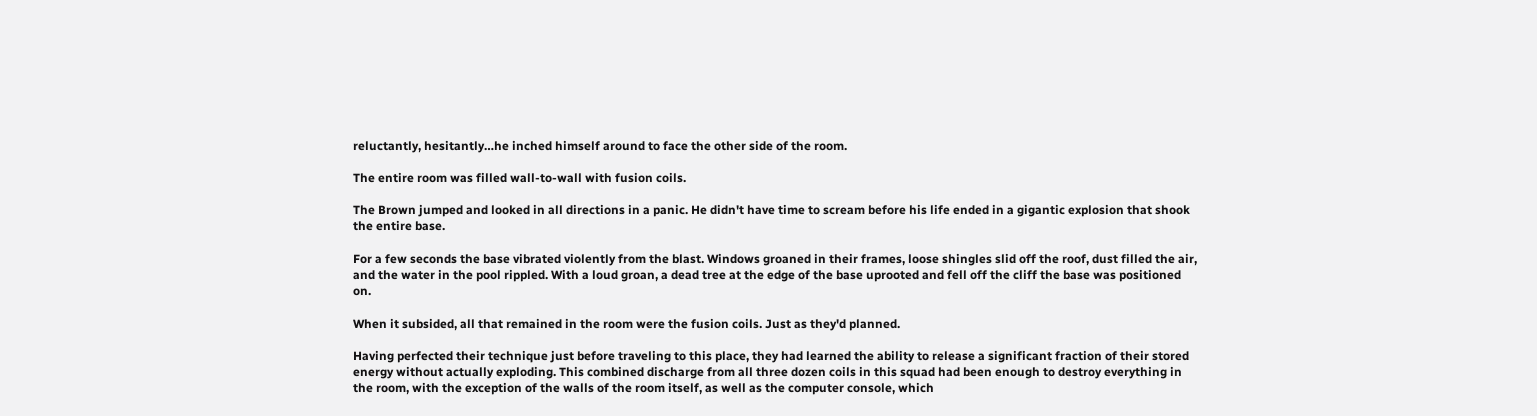reluctantly, hesitantly…he inched himself around to face the other side of the room.

The entire room was filled wall-to-wall with fusion coils.

The Brown jumped and looked in all directions in a panic. He didn't have time to scream before his life ended in a gigantic explosion that shook the entire base.

For a few seconds the base vibrated violently from the blast. Windows groaned in their frames, loose shingles slid off the roof, dust filled the air, and the water in the pool rippled. With a loud groan, a dead tree at the edge of the base uprooted and fell off the cliff the base was positioned on.

When it subsided, all that remained in the room were the fusion coils. Just as they'd planned.

Having perfected their technique just before traveling to this place, they had learned the ability to release a significant fraction of their stored energy without actually exploding. This combined discharge from all three dozen coils in this squad had been enough to destroy everything in the room, with the exception of the walls of the room itself, as well as the computer console, which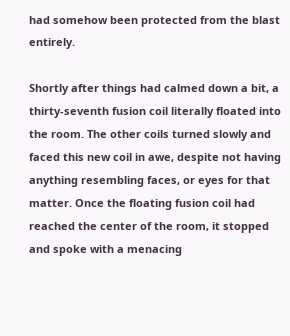had somehow been protected from the blast entirely.

Shortly after things had calmed down a bit, a thirty-seventh fusion coil literally floated into the room. The other coils turned slowly and faced this new coil in awe, despite not having anything resembling faces, or eyes for that matter. Once the floating fusion coil had reached the center of the room, it stopped and spoke with a menacing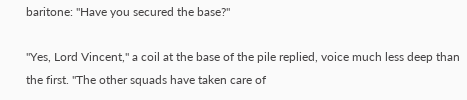baritone: "Have you secured the base?"

"Yes, Lord Vincent," a coil at the base of the pile replied, voice much less deep than the first. "The other squads have taken care of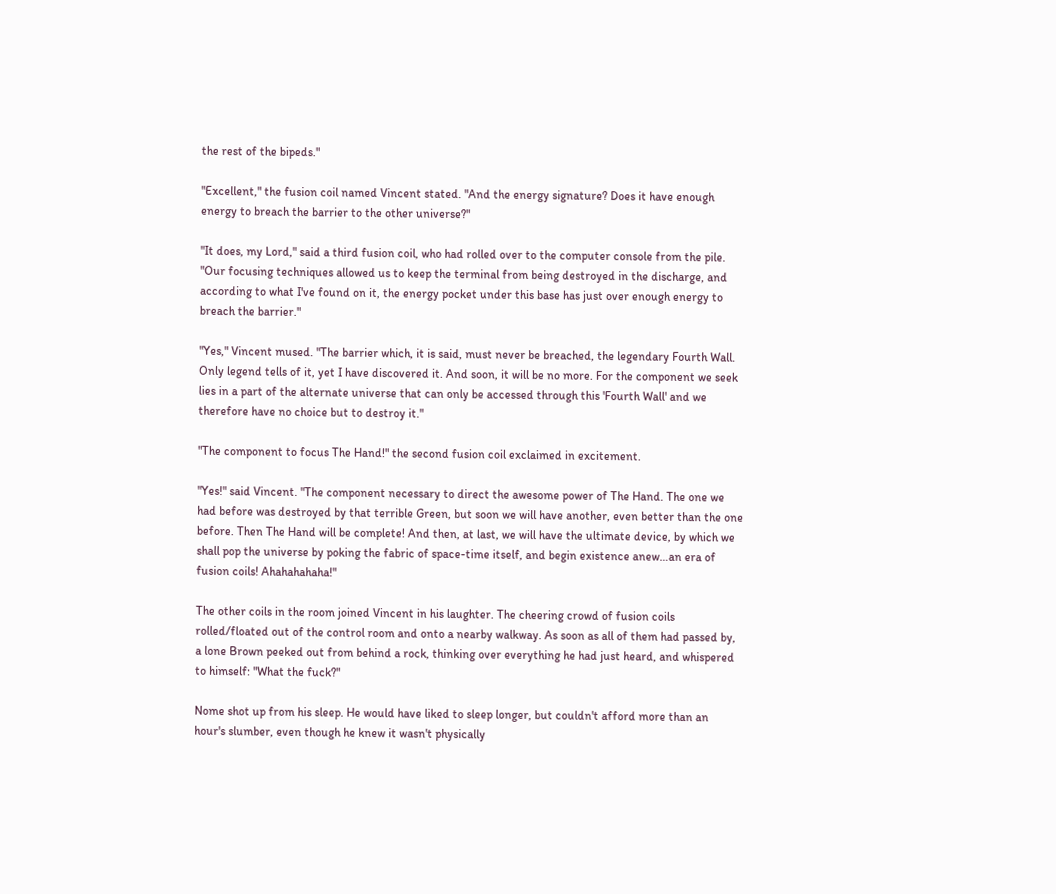the rest of the bipeds."

"Excellent," the fusion coil named Vincent stated. "And the energy signature? Does it have enough energy to breach the barrier to the other universe?"

"It does, my Lord," said a third fusion coil, who had rolled over to the computer console from the pile. "Our focusing techniques allowed us to keep the terminal from being destroyed in the discharge, and according to what I've found on it, the energy pocket under this base has just over enough energy to breach the barrier."

"Yes," Vincent mused. "The barrier which, it is said, must never be breached, the legendary Fourth Wall. Only legend tells of it, yet I have discovered it. And soon, it will be no more. For the component we seek lies in a part of the alternate universe that can only be accessed through this 'Fourth Wall' and we therefore have no choice but to destroy it."

"The component to focus The Hand!" the second fusion coil exclaimed in excitement.

"Yes!" said Vincent. "The component necessary to direct the awesome power of The Hand. The one we had before was destroyed by that terrible Green, but soon we will have another, even better than the one before. Then The Hand will be complete! And then, at last, we will have the ultimate device, by which we shall pop the universe by poking the fabric of space-time itself, and begin existence anew…an era of fusion coils! Ahahahahaha!"

The other coils in the room joined Vincent in his laughter. The cheering crowd of fusion coils rolled/floated out of the control room and onto a nearby walkway. As soon as all of them had passed by, a lone Brown peeked out from behind a rock, thinking over everything he had just heard, and whispered to himself: "What the fuck?"

Nome shot up from his sleep. He would have liked to sleep longer, but couldn't afford more than an hour's slumber, even though he knew it wasn't physically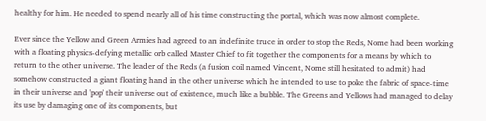healthy for him. He needed to spend nearly all of his time constructing the portal, which was now almost complete.

Ever since the Yellow and Green Armies had agreed to an indefinite truce in order to stop the Reds, Nome had been working with a floating physics-defying metallic orb called Master Chief to fit together the components for a means by which to return to the other universe. The leader of the Reds (a fusion coil named Vincent, Nome still hesitated to admit) had somehow constructed a giant floating hand in the other universe which he intended to use to poke the fabric of space-time in their universe and 'pop' their universe out of existence, much like a bubble. The Greens and Yellows had managed to delay its use by damaging one of its components, but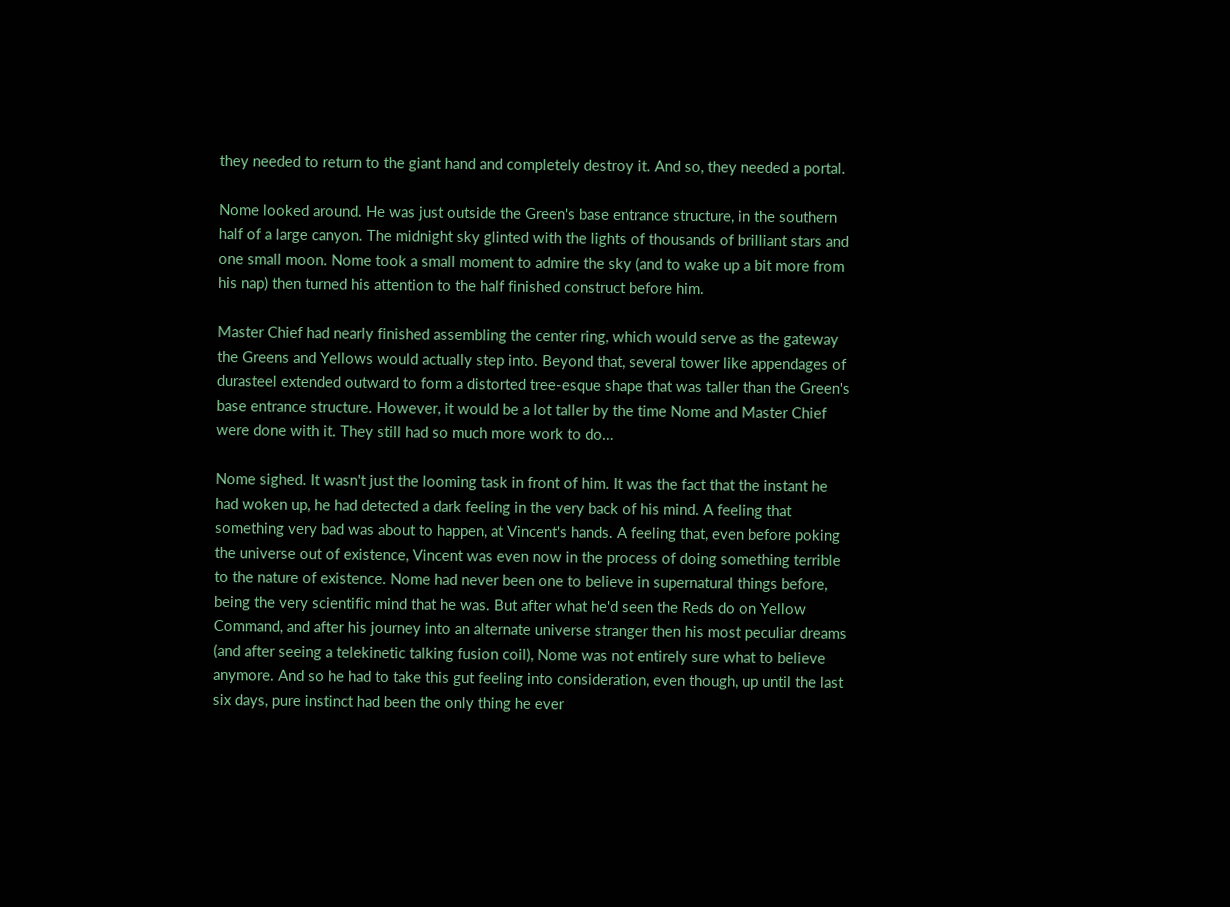they needed to return to the giant hand and completely destroy it. And so, they needed a portal.

Nome looked around. He was just outside the Green's base entrance structure, in the southern half of a large canyon. The midnight sky glinted with the lights of thousands of brilliant stars and one small moon. Nome took a small moment to admire the sky (and to wake up a bit more from his nap) then turned his attention to the half finished construct before him.

Master Chief had nearly finished assembling the center ring, which would serve as the gateway the Greens and Yellows would actually step into. Beyond that, several tower like appendages of durasteel extended outward to form a distorted tree-esque shape that was taller than the Green's base entrance structure. However, it would be a lot taller by the time Nome and Master Chief were done with it. They still had so much more work to do…

Nome sighed. It wasn't just the looming task in front of him. It was the fact that the instant he had woken up, he had detected a dark feeling in the very back of his mind. A feeling that something very bad was about to happen, at Vincent's hands. A feeling that, even before poking the universe out of existence, Vincent was even now in the process of doing something terrible to the nature of existence. Nome had never been one to believe in supernatural things before, being the very scientific mind that he was. But after what he'd seen the Reds do on Yellow Command, and after his journey into an alternate universe stranger then his most peculiar dreams (and after seeing a telekinetic talking fusion coil), Nome was not entirely sure what to believe anymore. And so he had to take this gut feeling into consideration, even though, up until the last six days, pure instinct had been the only thing he ever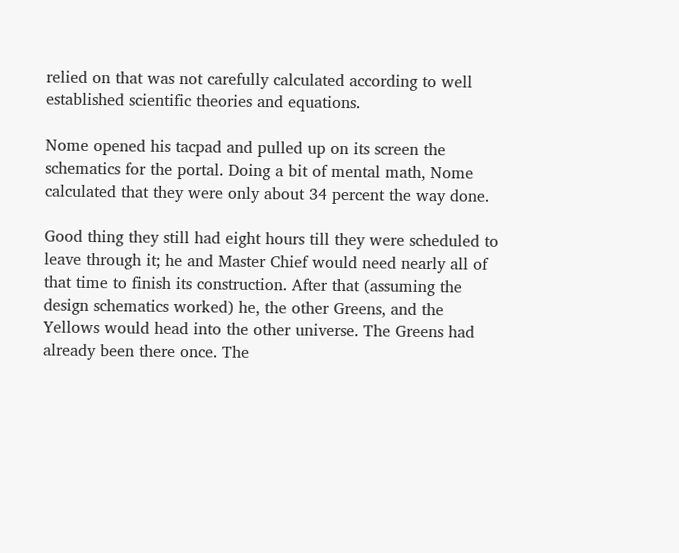relied on that was not carefully calculated according to well established scientific theories and equations.

Nome opened his tacpad and pulled up on its screen the schematics for the portal. Doing a bit of mental math, Nome calculated that they were only about 34 percent the way done.

Good thing they still had eight hours till they were scheduled to leave through it; he and Master Chief would need nearly all of that time to finish its construction. After that (assuming the design schematics worked) he, the other Greens, and the Yellows would head into the other universe. The Greens had already been there once. The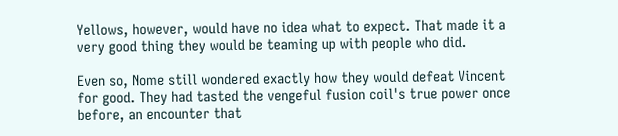Yellows, however, would have no idea what to expect. That made it a very good thing they would be teaming up with people who did.

Even so, Nome still wondered exactly how they would defeat Vincent for good. They had tasted the vengeful fusion coil's true power once before, an encounter that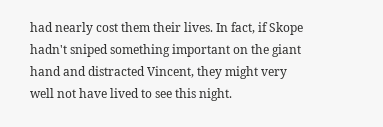had nearly cost them their lives. In fact, if Skope hadn't sniped something important on the giant hand and distracted Vincent, they might very well not have lived to see this night.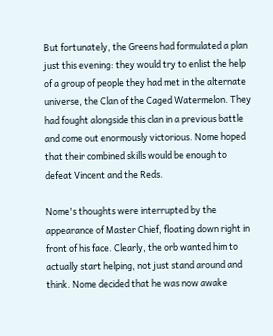But fortunately, the Greens had formulated a plan just this evening: they would try to enlist the help of a group of people they had met in the alternate universe, the Clan of the Caged Watermelon. They had fought alongside this clan in a previous battle and come out enormously victorious. Nome hoped that their combined skills would be enough to defeat Vincent and the Reds.

Nome's thoughts were interrupted by the appearance of Master Chief, floating down right in front of his face. Clearly, the orb wanted him to actually start helping, not just stand around and think. Nome decided that he was now awake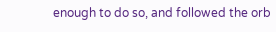enough to do so, and followed the orb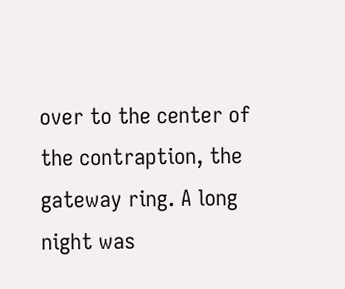over to the center of the contraption, the gateway ring. A long night was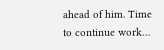ahead of him. Time to continue work…